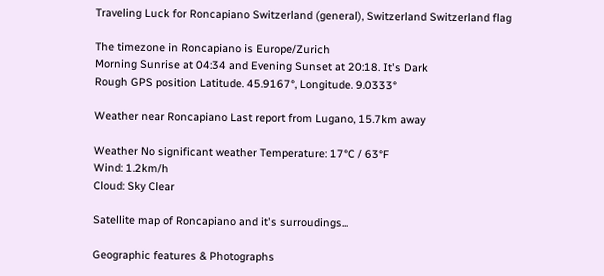Traveling Luck for Roncapiano Switzerland (general), Switzerland Switzerland flag

The timezone in Roncapiano is Europe/Zurich
Morning Sunrise at 04:34 and Evening Sunset at 20:18. It's Dark
Rough GPS position Latitude. 45.9167°, Longitude. 9.0333°

Weather near Roncapiano Last report from Lugano, 15.7km away

Weather No significant weather Temperature: 17°C / 63°F
Wind: 1.2km/h
Cloud: Sky Clear

Satellite map of Roncapiano and it's surroudings...

Geographic features & Photographs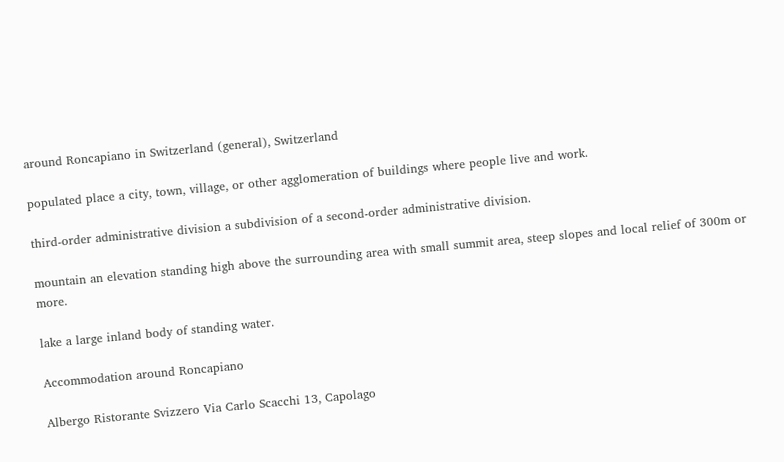around Roncapiano in Switzerland (general), Switzerland

populated place a city, town, village, or other agglomeration of buildings where people live and work.

third-order administrative division a subdivision of a second-order administrative division.

mountain an elevation standing high above the surrounding area with small summit area, steep slopes and local relief of 300m or more.

lake a large inland body of standing water.

Accommodation around Roncapiano

Albergo Ristorante Svizzero Via Carlo Scacchi 13, Capolago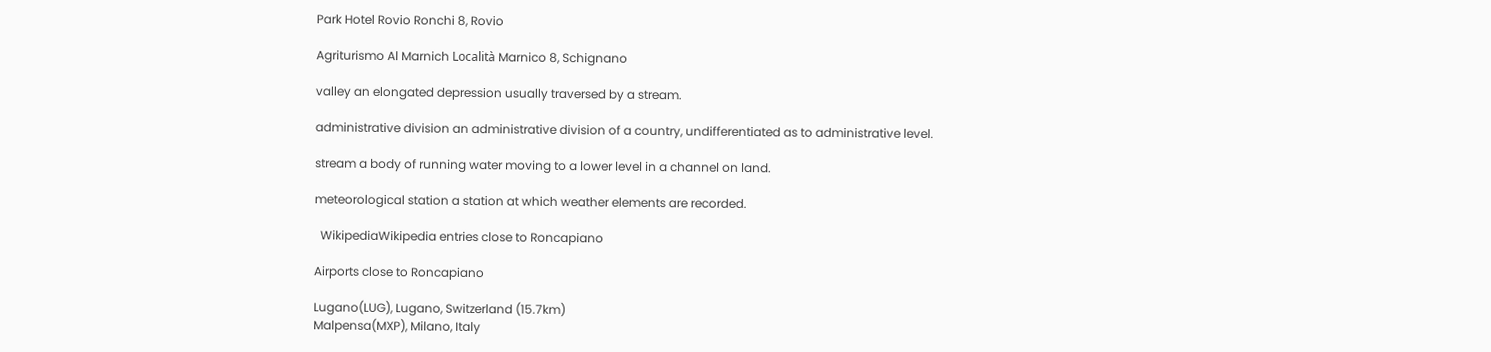Park Hotel Rovio Ronchi 8, Rovio

Agriturismo Al Marnich Località Marnico 8, Schignano

valley an elongated depression usually traversed by a stream.

administrative division an administrative division of a country, undifferentiated as to administrative level.

stream a body of running water moving to a lower level in a channel on land.

meteorological station a station at which weather elements are recorded.

  WikipediaWikipedia entries close to Roncapiano

Airports close to Roncapiano

Lugano(LUG), Lugano, Switzerland (15.7km)
Malpensa(MXP), Milano, Italy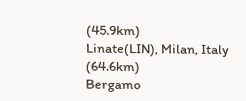(45.9km)
Linate(LIN), Milan, Italy (64.6km)
Bergamo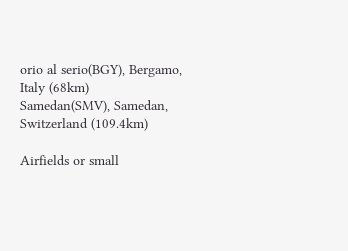orio al serio(BGY), Bergamo, Italy (68km)
Samedan(SMV), Samedan, Switzerland (109.4km)

Airfields or small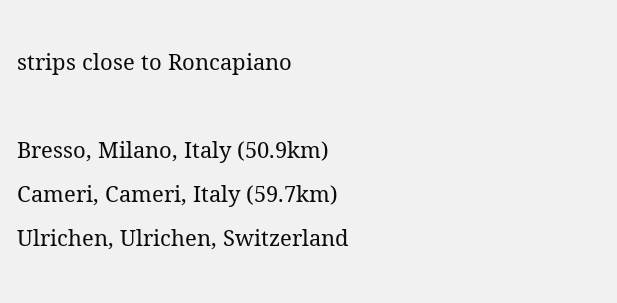strips close to Roncapiano

Bresso, Milano, Italy (50.9km)
Cameri, Cameri, Italy (59.7km)
Ulrichen, Ulrichen, Switzerland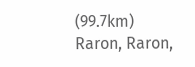(99.7km)
Raron, Raron,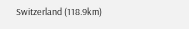Switzerland (118.9km)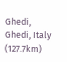Ghedi, Ghedi, Italy (127.7km)